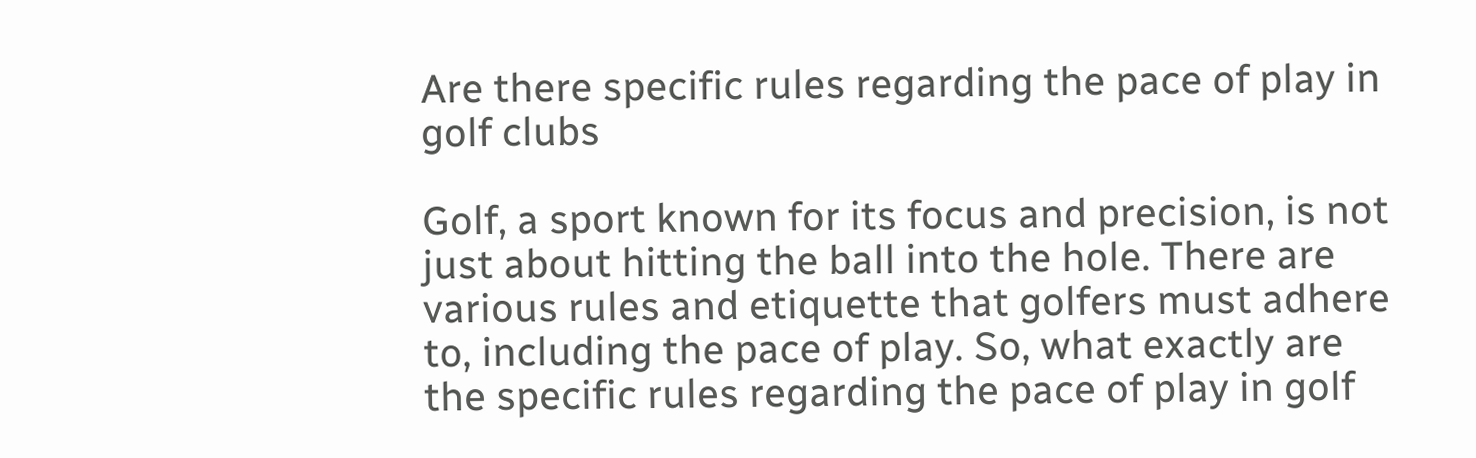Are there specific rules regarding the pace of play in golf clubs

Golf, a sport known for its focus and precision, is not just about hitting the ball into the hole. There are various rules and etiquette that golfers must adhere to, including the pace of play. So, what exactly are the specific rules regarding the pace of play in golf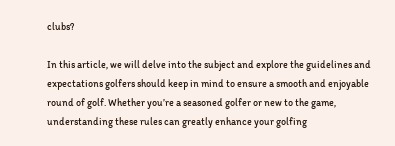clubs?

In this article, we will delve into the subject and explore the guidelines and expectations golfers should keep in mind to ensure a smooth and enjoyable round of golf. Whether you’re a seasoned golfer or new to the game, understanding these rules can greatly enhance your golfing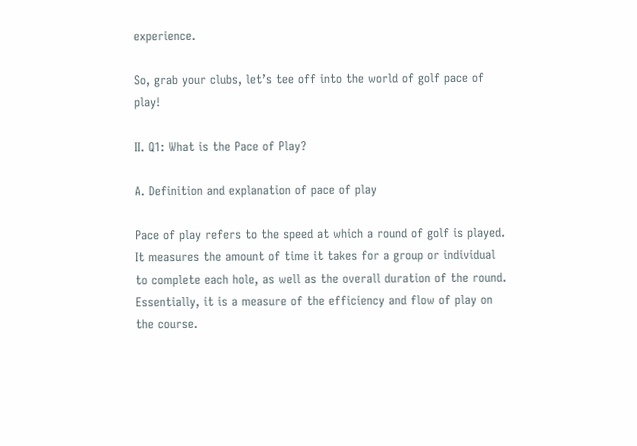experience.

So, grab your clubs, let’s tee off into the world of golf pace of play!

II. Q1: What is the Pace of Play?

A. Definition and explanation of pace of play

Pace of play refers to the speed at which a round of golf is played. It measures the amount of time it takes for a group or individual to complete each hole, as well as the overall duration of the round. Essentially, it is a measure of the efficiency and flow of play on the course.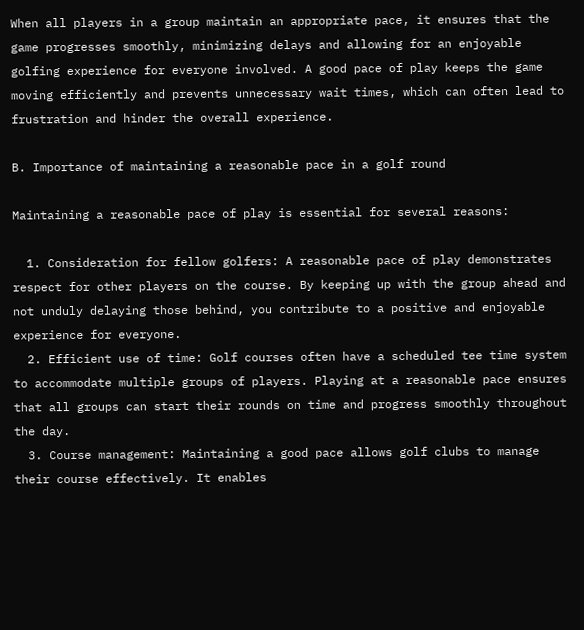When all players in a group maintain an appropriate pace, it ensures that the game progresses smoothly, minimizing delays and allowing for an enjoyable golfing experience for everyone involved. A good pace of play keeps the game moving efficiently and prevents unnecessary wait times, which can often lead to frustration and hinder the overall experience.

B. Importance of maintaining a reasonable pace in a golf round

Maintaining a reasonable pace of play is essential for several reasons:

  1. Consideration for fellow golfers: A reasonable pace of play demonstrates respect for other players on the course. By keeping up with the group ahead and not unduly delaying those behind, you contribute to a positive and enjoyable experience for everyone.
  2. Efficient use of time: Golf courses often have a scheduled tee time system to accommodate multiple groups of players. Playing at a reasonable pace ensures that all groups can start their rounds on time and progress smoothly throughout the day.
  3. Course management: Maintaining a good pace allows golf clubs to manage their course effectively. It enables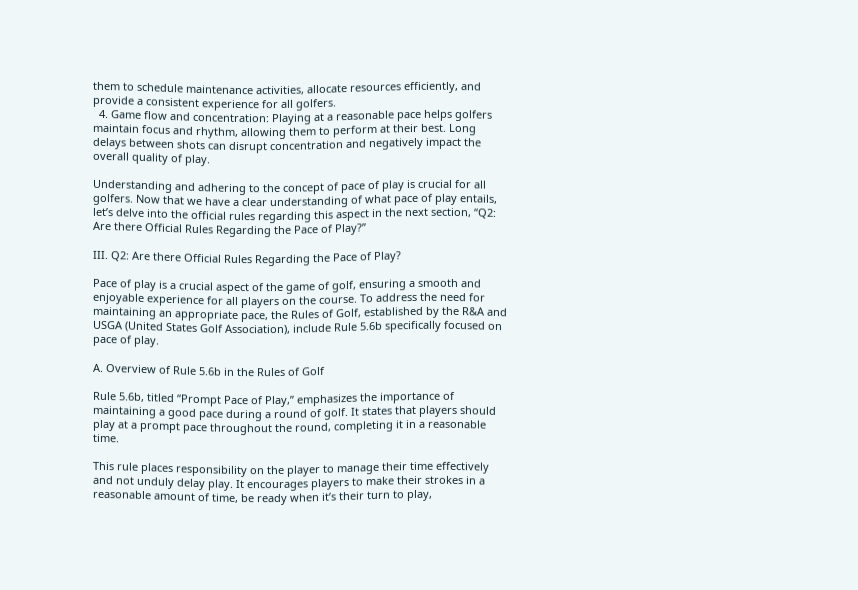them to schedule maintenance activities, allocate resources efficiently, and provide a consistent experience for all golfers.
  4. Game flow and concentration: Playing at a reasonable pace helps golfers maintain focus and rhythm, allowing them to perform at their best. Long delays between shots can disrupt concentration and negatively impact the overall quality of play.

Understanding and adhering to the concept of pace of play is crucial for all golfers. Now that we have a clear understanding of what pace of play entails, let’s delve into the official rules regarding this aspect in the next section, “Q2: Are there Official Rules Regarding the Pace of Play?”

III. Q2: Are there Official Rules Regarding the Pace of Play?

Pace of play is a crucial aspect of the game of golf, ensuring a smooth and enjoyable experience for all players on the course. To address the need for maintaining an appropriate pace, the Rules of Golf, established by the R&A and USGA (United States Golf Association), include Rule 5.6b specifically focused on pace of play.

A. Overview of Rule 5.6b in the Rules of Golf

Rule 5.6b, titled “Prompt Pace of Play,” emphasizes the importance of maintaining a good pace during a round of golf. It states that players should play at a prompt pace throughout the round, completing it in a reasonable time.

This rule places responsibility on the player to manage their time effectively and not unduly delay play. It encourages players to make their strokes in a reasonable amount of time, be ready when it’s their turn to play,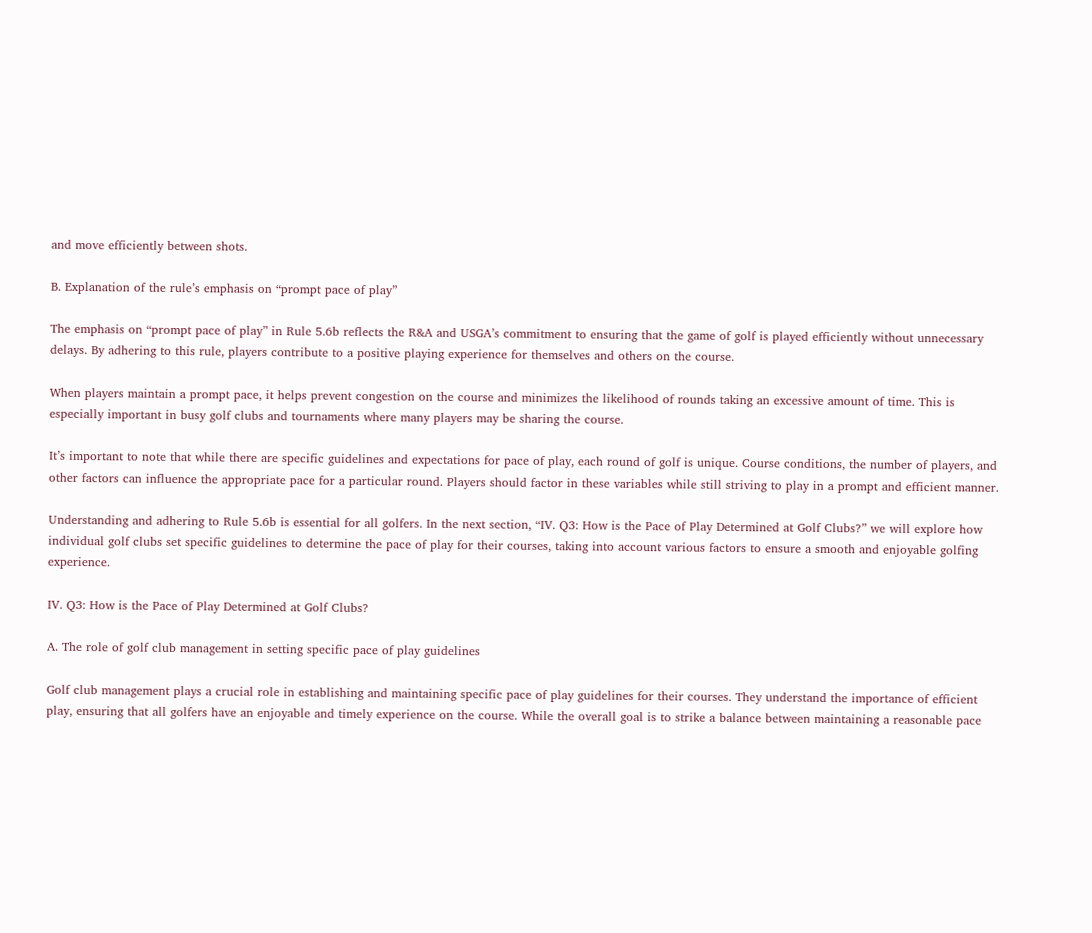and move efficiently between shots.

B. Explanation of the rule’s emphasis on “prompt pace of play”

The emphasis on “prompt pace of play” in Rule 5.6b reflects the R&A and USGA’s commitment to ensuring that the game of golf is played efficiently without unnecessary delays. By adhering to this rule, players contribute to a positive playing experience for themselves and others on the course.

When players maintain a prompt pace, it helps prevent congestion on the course and minimizes the likelihood of rounds taking an excessive amount of time. This is especially important in busy golf clubs and tournaments where many players may be sharing the course.

It’s important to note that while there are specific guidelines and expectations for pace of play, each round of golf is unique. Course conditions, the number of players, and other factors can influence the appropriate pace for a particular round. Players should factor in these variables while still striving to play in a prompt and efficient manner.

Understanding and adhering to Rule 5.6b is essential for all golfers. In the next section, “IV. Q3: How is the Pace of Play Determined at Golf Clubs?” we will explore how individual golf clubs set specific guidelines to determine the pace of play for their courses, taking into account various factors to ensure a smooth and enjoyable golfing experience.

IV. Q3: How is the Pace of Play Determined at Golf Clubs?

A. The role of golf club management in setting specific pace of play guidelines

Golf club management plays a crucial role in establishing and maintaining specific pace of play guidelines for their courses. They understand the importance of efficient play, ensuring that all golfers have an enjoyable and timely experience on the course. While the overall goal is to strike a balance between maintaining a reasonable pace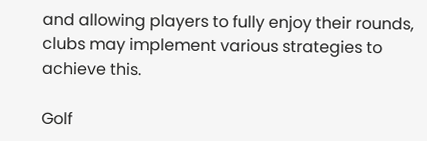and allowing players to fully enjoy their rounds, clubs may implement various strategies to achieve this.

Golf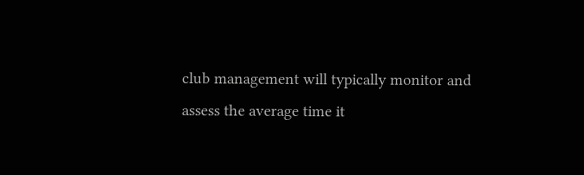club management will typically monitor and assess the average time it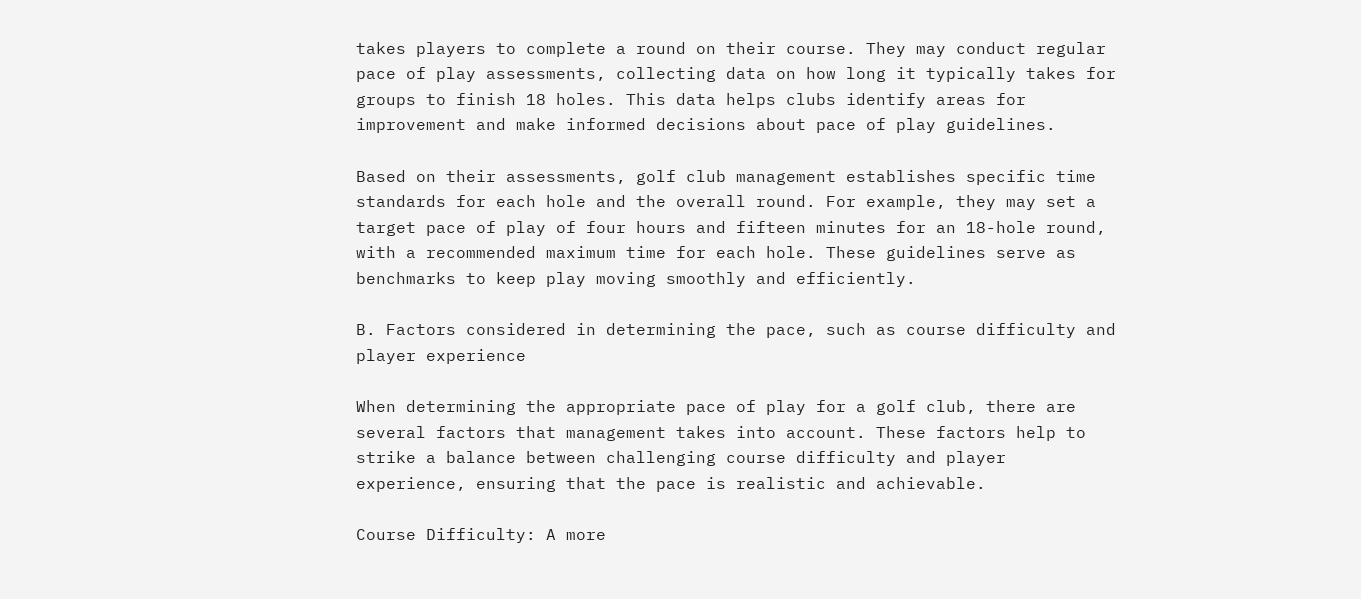takes players to complete a round on their course. They may conduct regular pace of play assessments, collecting data on how long it typically takes for groups to finish 18 holes. This data helps clubs identify areas for improvement and make informed decisions about pace of play guidelines.

Based on their assessments, golf club management establishes specific time standards for each hole and the overall round. For example, they may set a target pace of play of four hours and fifteen minutes for an 18-hole round, with a recommended maximum time for each hole. These guidelines serve as benchmarks to keep play moving smoothly and efficiently.

B. Factors considered in determining the pace, such as course difficulty and player experience

When determining the appropriate pace of play for a golf club, there are several factors that management takes into account. These factors help to strike a balance between challenging course difficulty and player experience, ensuring that the pace is realistic and achievable.

Course Difficulty: A more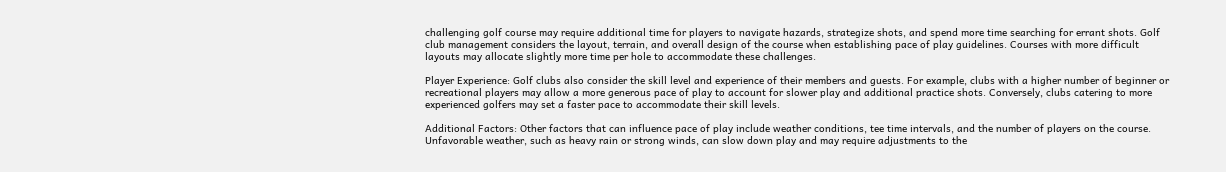challenging golf course may require additional time for players to navigate hazards, strategize shots, and spend more time searching for errant shots. Golf club management considers the layout, terrain, and overall design of the course when establishing pace of play guidelines. Courses with more difficult layouts may allocate slightly more time per hole to accommodate these challenges.

Player Experience: Golf clubs also consider the skill level and experience of their members and guests. For example, clubs with a higher number of beginner or recreational players may allow a more generous pace of play to account for slower play and additional practice shots. Conversely, clubs catering to more experienced golfers may set a faster pace to accommodate their skill levels.

Additional Factors: Other factors that can influence pace of play include weather conditions, tee time intervals, and the number of players on the course. Unfavorable weather, such as heavy rain or strong winds, can slow down play and may require adjustments to the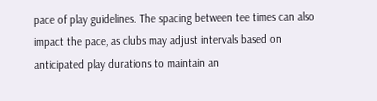pace of play guidelines. The spacing between tee times can also impact the pace, as clubs may adjust intervals based on anticipated play durations to maintain an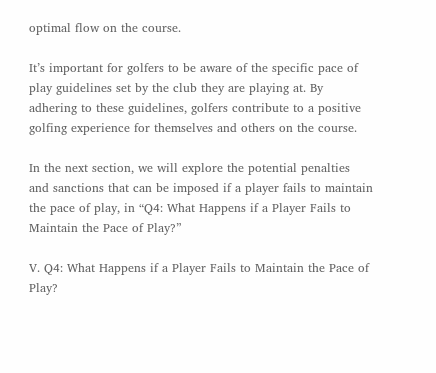optimal flow on the course.

It’s important for golfers to be aware of the specific pace of play guidelines set by the club they are playing at. By adhering to these guidelines, golfers contribute to a positive golfing experience for themselves and others on the course.

In the next section, we will explore the potential penalties and sanctions that can be imposed if a player fails to maintain the pace of play, in “Q4: What Happens if a Player Fails to Maintain the Pace of Play?”

V. Q4: What Happens if a Player Fails to Maintain the Pace of Play?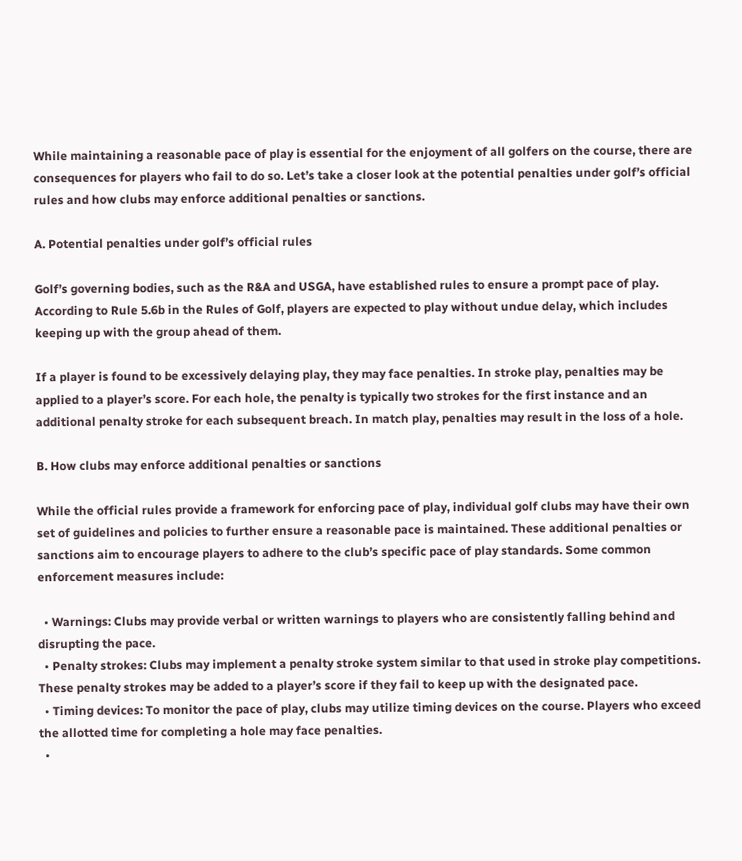While maintaining a reasonable pace of play is essential for the enjoyment of all golfers on the course, there are consequences for players who fail to do so. Let’s take a closer look at the potential penalties under golf’s official rules and how clubs may enforce additional penalties or sanctions.

A. Potential penalties under golf’s official rules

Golf’s governing bodies, such as the R&A and USGA, have established rules to ensure a prompt pace of play. According to Rule 5.6b in the Rules of Golf, players are expected to play without undue delay, which includes keeping up with the group ahead of them.

If a player is found to be excessively delaying play, they may face penalties. In stroke play, penalties may be applied to a player’s score. For each hole, the penalty is typically two strokes for the first instance and an additional penalty stroke for each subsequent breach. In match play, penalties may result in the loss of a hole.

B. How clubs may enforce additional penalties or sanctions

While the official rules provide a framework for enforcing pace of play, individual golf clubs may have their own set of guidelines and policies to further ensure a reasonable pace is maintained. These additional penalties or sanctions aim to encourage players to adhere to the club’s specific pace of play standards. Some common enforcement measures include:

  • Warnings: Clubs may provide verbal or written warnings to players who are consistently falling behind and disrupting the pace.
  • Penalty strokes: Clubs may implement a penalty stroke system similar to that used in stroke play competitions. These penalty strokes may be added to a player’s score if they fail to keep up with the designated pace.
  • Timing devices: To monitor the pace of play, clubs may utilize timing devices on the course. Players who exceed the allotted time for completing a hole may face penalties.
  •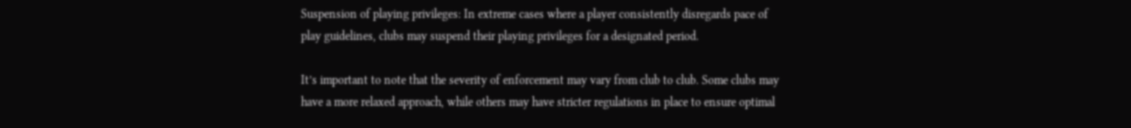Suspension of playing privileges: In extreme cases where a player consistently disregards pace of play guidelines, clubs may suspend their playing privileges for a designated period.

It’s important to note that the severity of enforcement may vary from club to club. Some clubs may have a more relaxed approach, while others may have stricter regulations in place to ensure optimal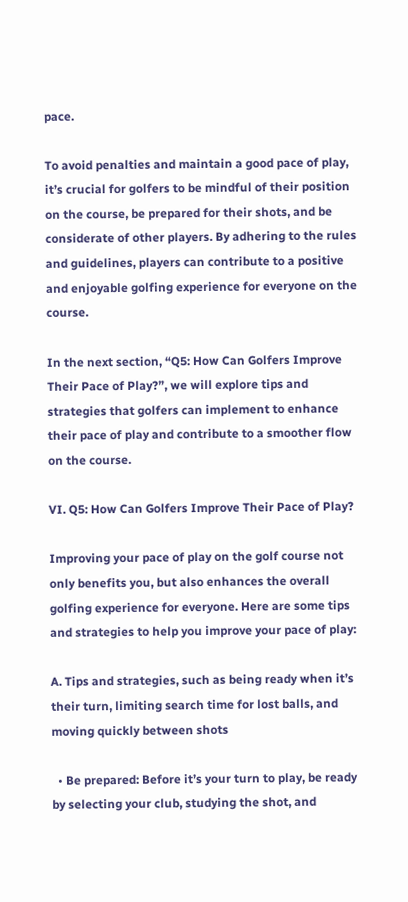pace.

To avoid penalties and maintain a good pace of play, it’s crucial for golfers to be mindful of their position on the course, be prepared for their shots, and be considerate of other players. By adhering to the rules and guidelines, players can contribute to a positive and enjoyable golfing experience for everyone on the course.

In the next section, “Q5: How Can Golfers Improve Their Pace of Play?”, we will explore tips and strategies that golfers can implement to enhance their pace of play and contribute to a smoother flow on the course.

VI. Q5: How Can Golfers Improve Their Pace of Play?

Improving your pace of play on the golf course not only benefits you, but also enhances the overall golfing experience for everyone. Here are some tips and strategies to help you improve your pace of play:

A. Tips and strategies, such as being ready when it’s their turn, limiting search time for lost balls, and moving quickly between shots

  • Be prepared: Before it’s your turn to play, be ready by selecting your club, studying the shot, and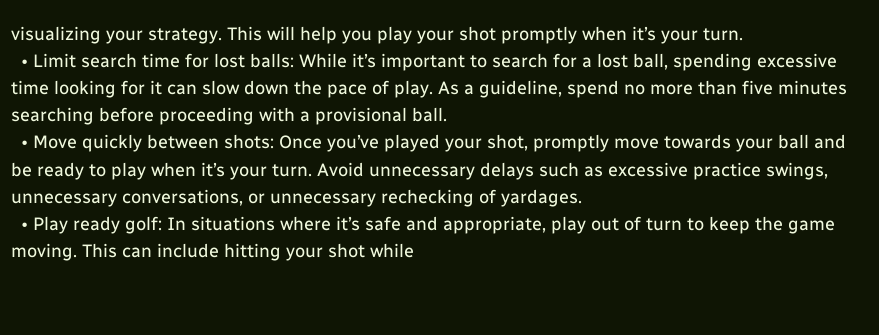visualizing your strategy. This will help you play your shot promptly when it’s your turn.
  • Limit search time for lost balls: While it’s important to search for a lost ball, spending excessive time looking for it can slow down the pace of play. As a guideline, spend no more than five minutes searching before proceeding with a provisional ball.
  • Move quickly between shots: Once you’ve played your shot, promptly move towards your ball and be ready to play when it’s your turn. Avoid unnecessary delays such as excessive practice swings, unnecessary conversations, or unnecessary rechecking of yardages.
  • Play ready golf: In situations where it’s safe and appropriate, play out of turn to keep the game moving. This can include hitting your shot while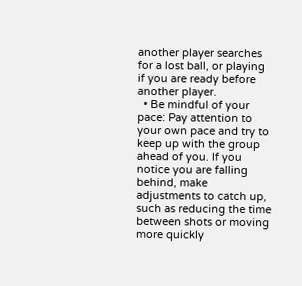another player searches for a lost ball, or playing if you are ready before another player.
  • Be mindful of your pace: Pay attention to your own pace and try to keep up with the group ahead of you. If you notice you are falling behind, make adjustments to catch up, such as reducing the time between shots or moving more quickly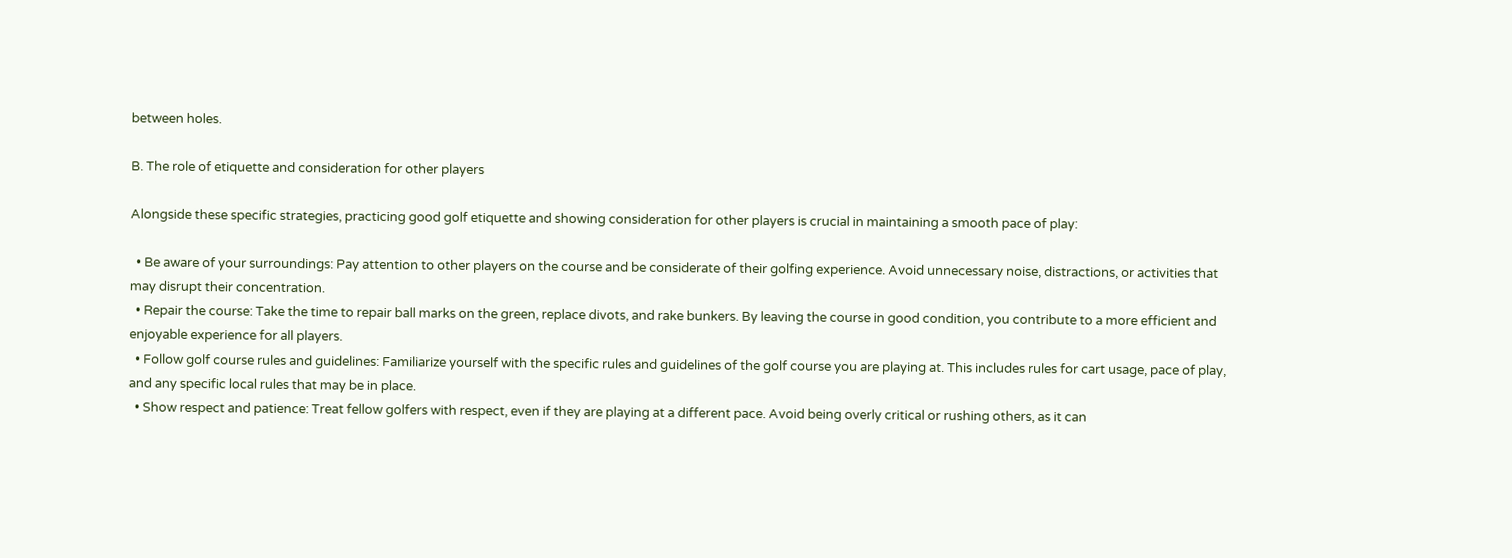between holes.

B. The role of etiquette and consideration for other players

Alongside these specific strategies, practicing good golf etiquette and showing consideration for other players is crucial in maintaining a smooth pace of play:

  • Be aware of your surroundings: Pay attention to other players on the course and be considerate of their golfing experience. Avoid unnecessary noise, distractions, or activities that may disrupt their concentration.
  • Repair the course: Take the time to repair ball marks on the green, replace divots, and rake bunkers. By leaving the course in good condition, you contribute to a more efficient and enjoyable experience for all players.
  • Follow golf course rules and guidelines: Familiarize yourself with the specific rules and guidelines of the golf course you are playing at. This includes rules for cart usage, pace of play, and any specific local rules that may be in place.
  • Show respect and patience: Treat fellow golfers with respect, even if they are playing at a different pace. Avoid being overly critical or rushing others, as it can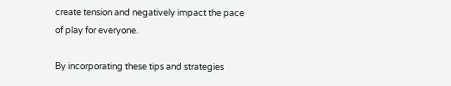create tension and negatively impact the pace of play for everyone.

By incorporating these tips and strategies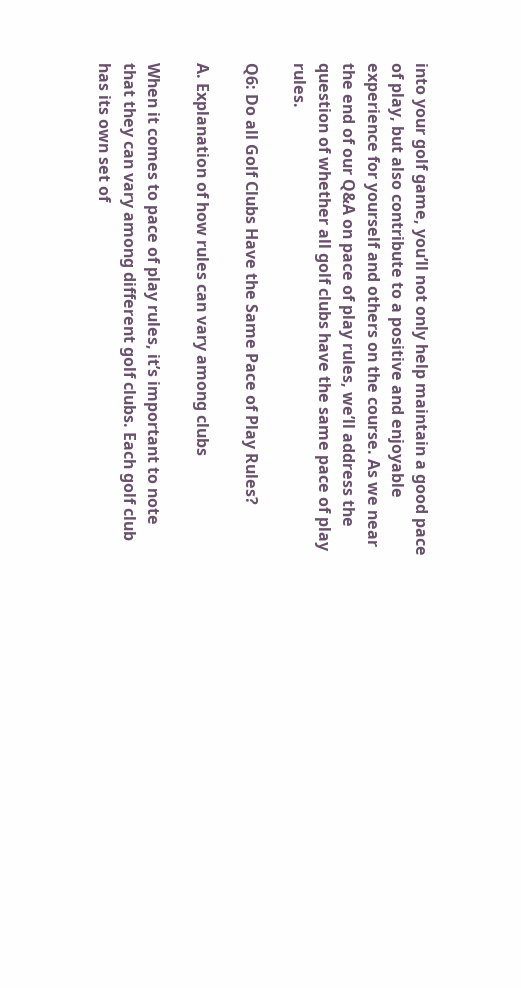into your golf game, you’ll not only help maintain a good pace of play, but also contribute to a positive and enjoyable experience for yourself and others on the course. As we near the end of our Q&A on pace of play rules, we’ll address the question of whether all golf clubs have the same pace of play rules.

Q6: Do all Golf Clubs Have the Same Pace of Play Rules?

A. Explanation of how rules can vary among clubs

When it comes to pace of play rules, it’s important to note that they can vary among different golf clubs. Each golf club has its own set of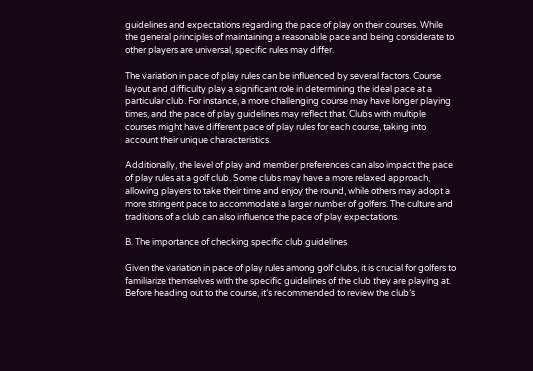guidelines and expectations regarding the pace of play on their courses. While the general principles of maintaining a reasonable pace and being considerate to other players are universal, specific rules may differ.

The variation in pace of play rules can be influenced by several factors. Course layout and difficulty play a significant role in determining the ideal pace at a particular club. For instance, a more challenging course may have longer playing times, and the pace of play guidelines may reflect that. Clubs with multiple courses might have different pace of play rules for each course, taking into account their unique characteristics.

Additionally, the level of play and member preferences can also impact the pace of play rules at a golf club. Some clubs may have a more relaxed approach, allowing players to take their time and enjoy the round, while others may adopt a more stringent pace to accommodate a larger number of golfers. The culture and traditions of a club can also influence the pace of play expectations.

B. The importance of checking specific club guidelines

Given the variation in pace of play rules among golf clubs, it is crucial for golfers to familiarize themselves with the specific guidelines of the club they are playing at. Before heading out to the course, it’s recommended to review the club’s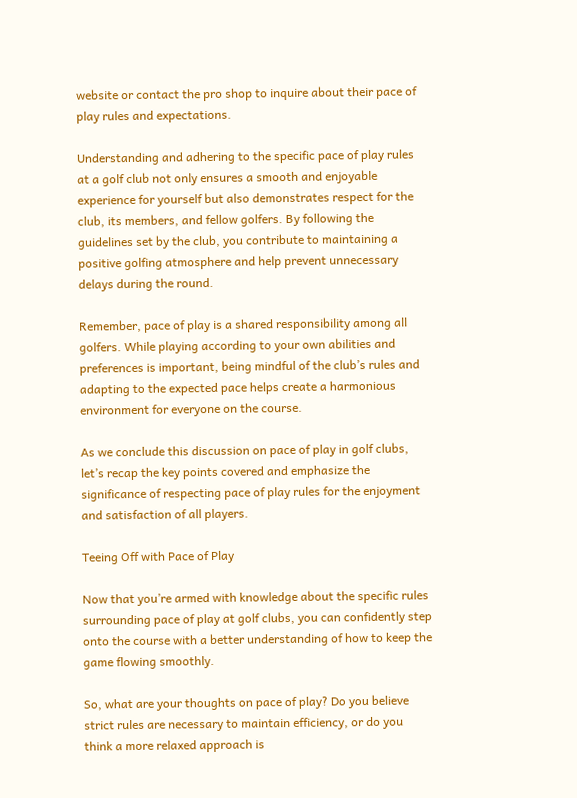website or contact the pro shop to inquire about their pace of play rules and expectations.

Understanding and adhering to the specific pace of play rules at a golf club not only ensures a smooth and enjoyable experience for yourself but also demonstrates respect for the club, its members, and fellow golfers. By following the guidelines set by the club, you contribute to maintaining a positive golfing atmosphere and help prevent unnecessary delays during the round.

Remember, pace of play is a shared responsibility among all golfers. While playing according to your own abilities and preferences is important, being mindful of the club’s rules and adapting to the expected pace helps create a harmonious environment for everyone on the course.

As we conclude this discussion on pace of play in golf clubs, let’s recap the key points covered and emphasize the significance of respecting pace of play rules for the enjoyment and satisfaction of all players.

Teeing Off with Pace of Play

Now that you’re armed with knowledge about the specific rules surrounding pace of play at golf clubs, you can confidently step onto the course with a better understanding of how to keep the game flowing smoothly.

So, what are your thoughts on pace of play? Do you believe strict rules are necessary to maintain efficiency, or do you think a more relaxed approach is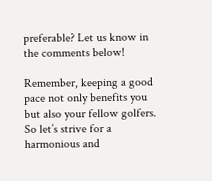preferable? Let us know in the comments below!

Remember, keeping a good pace not only benefits you but also your fellow golfers. So let’s strive for a harmonious and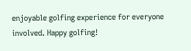enjoyable golfing experience for everyone involved. Happy golfing!